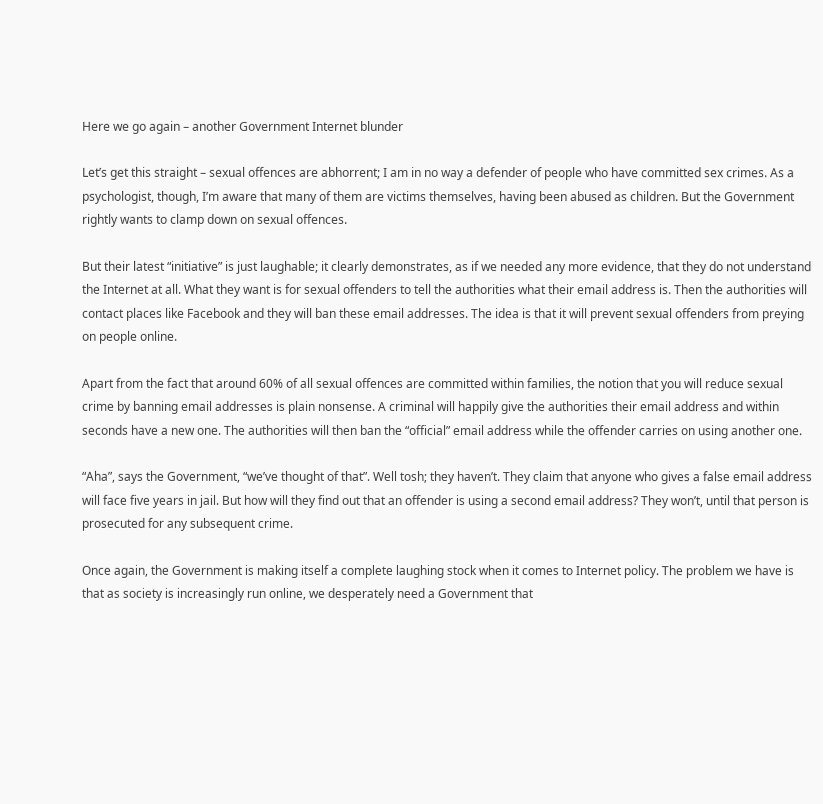Here we go again – another Government Internet blunder

Let’s get this straight – sexual offences are abhorrent; I am in no way a defender of people who have committed sex crimes. As a psychologist, though, I’m aware that many of them are victims themselves, having been abused as children. But the Government rightly wants to clamp down on sexual offences.

But their latest “initiative” is just laughable; it clearly demonstrates, as if we needed any more evidence, that they do not understand the Internet at all. What they want is for sexual offenders to tell the authorities what their email address is. Then the authorities will contact places like Facebook and they will ban these email addresses. The idea is that it will prevent sexual offenders from preying on people online.

Apart from the fact that around 60% of all sexual offences are committed within families, the notion that you will reduce sexual crime by banning email addresses is plain nonsense. A criminal will happily give the authorities their email address and within seconds have a new one. The authorities will then ban the “official” email address while the offender carries on using another one.

“Aha”, says the Government, “we’ve thought of that”. Well tosh; they haven’t. They claim that anyone who gives a false email address will face five years in jail. But how will they find out that an offender is using a second email address? They won’t, until that person is prosecuted for any subsequent crime.

Once again, the Government is making itself a complete laughing stock when it comes to Internet policy. The problem we have is that as society is increasingly run online, we desperately need a Government that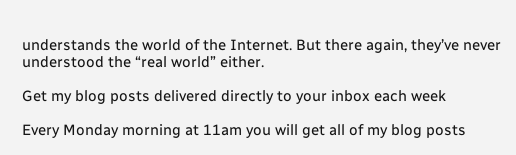understands the world of the Internet. But there again, they’ve never understood the “real world” either.

Get my blog posts delivered directly to your inbox each week

Every Monday morning at 11am you will get all of my blog posts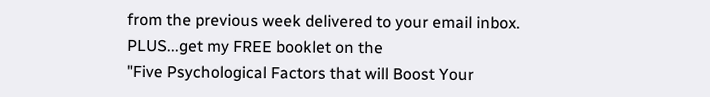from the previous week delivered to your email inbox.
PLUS...get my FREE booklet on the
"Five Psychological Factors that will Boost Your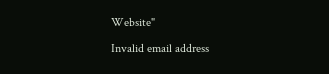Website"

Invalid email address